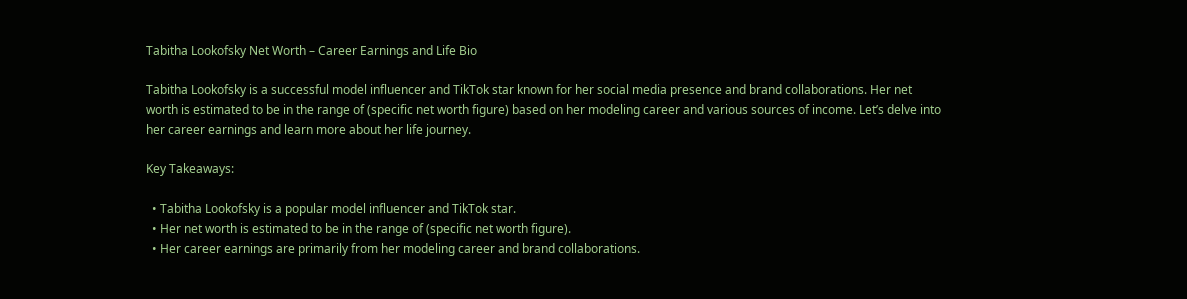Tabitha Lookofsky Net Worth – Career Earnings and Life Bio

Tabitha Lookofsky is a successful model influencer and TikTok star known for her social media presence and brand collaborations. Her net worth is estimated to be in the range of (specific net worth figure) based on her modeling career and various sources of income. Let’s delve into her career earnings and learn more about her life journey.

Key Takeaways:

  • Tabitha Lookofsky is a popular model influencer and TikTok star.
  • Her net worth is estimated to be in the range of (specific net worth figure).
  • Her career earnings are primarily from her modeling career and brand collaborations.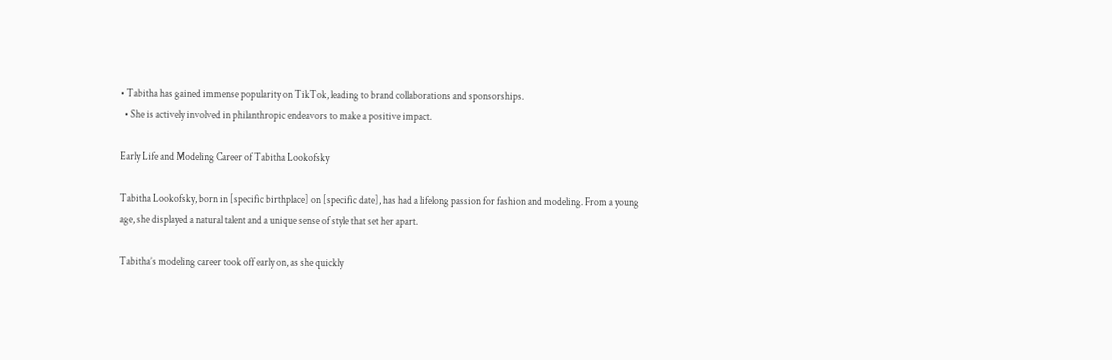• Tabitha has gained immense popularity on TikTok, leading to brand collaborations and sponsorships.
  • She is actively involved in philanthropic endeavors to make a positive impact.

Early Life and Modeling Career of Tabitha Lookofsky

Tabitha Lookofsky, born in [specific birthplace] on [specific date], has had a lifelong passion for fashion and modeling. From a young age, she displayed a natural talent and a unique sense of style that set her apart.

Tabitha’s modeling career took off early on, as she quickly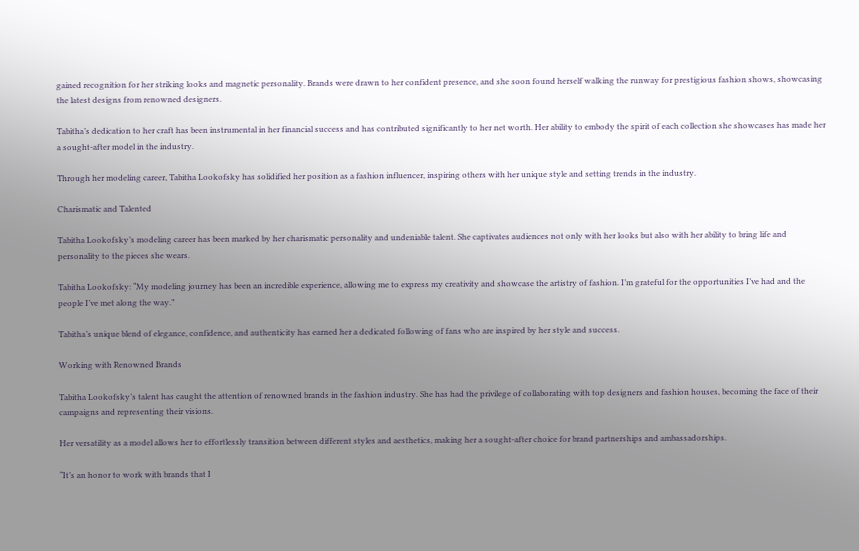gained recognition for her striking looks and magnetic personality. Brands were drawn to her confident presence, and she soon found herself walking the runway for prestigious fashion shows, showcasing the latest designs from renowned designers.

Tabitha’s dedication to her craft has been instrumental in her financial success and has contributed significantly to her net worth. Her ability to embody the spirit of each collection she showcases has made her a sought-after model in the industry.

Through her modeling career, Tabitha Lookofsky has solidified her position as a fashion influencer, inspiring others with her unique style and setting trends in the industry.

Charismatic and Talented

Tabitha Lookofsky’s modeling career has been marked by her charismatic personality and undeniable talent. She captivates audiences not only with her looks but also with her ability to bring life and personality to the pieces she wears.

Tabitha Lookofsky: “My modeling journey has been an incredible experience, allowing me to express my creativity and showcase the artistry of fashion. I’m grateful for the opportunities I’ve had and the people I’ve met along the way.”

Tabitha’s unique blend of elegance, confidence, and authenticity has earned her a dedicated following of fans who are inspired by her style and success.

Working with Renowned Brands

Tabitha Lookofsky’s talent has caught the attention of renowned brands in the fashion industry. She has had the privilege of collaborating with top designers and fashion houses, becoming the face of their campaigns and representing their visions.

Her versatility as a model allows her to effortlessly transition between different styles and aesthetics, making her a sought-after choice for brand partnerships and ambassadorships.

“It’s an honor to work with brands that I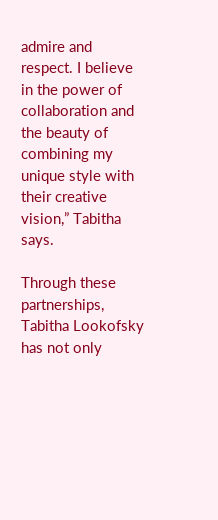admire and respect. I believe in the power of collaboration and the beauty of combining my unique style with their creative vision,” Tabitha says.

Through these partnerships, Tabitha Lookofsky has not only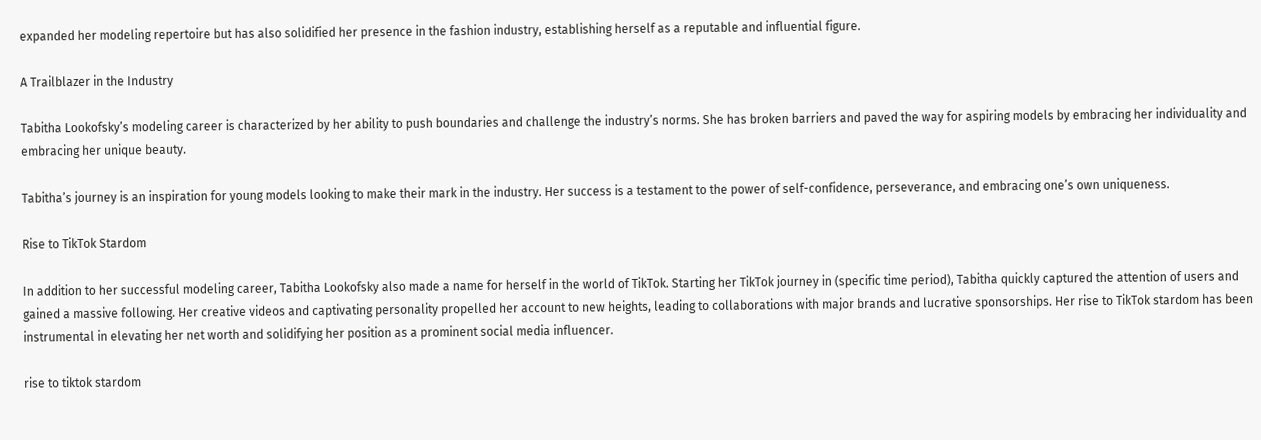expanded her modeling repertoire but has also solidified her presence in the fashion industry, establishing herself as a reputable and influential figure.

A Trailblazer in the Industry

Tabitha Lookofsky’s modeling career is characterized by her ability to push boundaries and challenge the industry’s norms. She has broken barriers and paved the way for aspiring models by embracing her individuality and embracing her unique beauty.

Tabitha’s journey is an inspiration for young models looking to make their mark in the industry. Her success is a testament to the power of self-confidence, perseverance, and embracing one’s own uniqueness.

Rise to TikTok Stardom

In addition to her successful modeling career, Tabitha Lookofsky also made a name for herself in the world of TikTok. Starting her TikTok journey in (specific time period), Tabitha quickly captured the attention of users and gained a massive following. Her creative videos and captivating personality propelled her account to new heights, leading to collaborations with major brands and lucrative sponsorships. Her rise to TikTok stardom has been instrumental in elevating her net worth and solidifying her position as a prominent social media influencer.

rise to tiktok stardom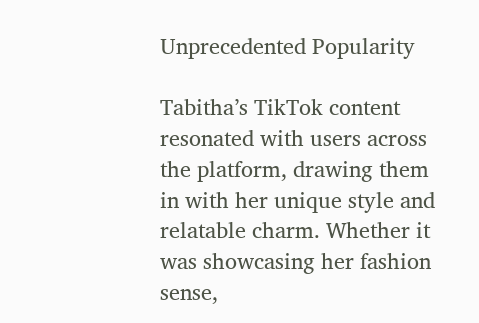Unprecedented Popularity

Tabitha’s TikTok content resonated with users across the platform, drawing them in with her unique style and relatable charm. Whether it was showcasing her fashion sense,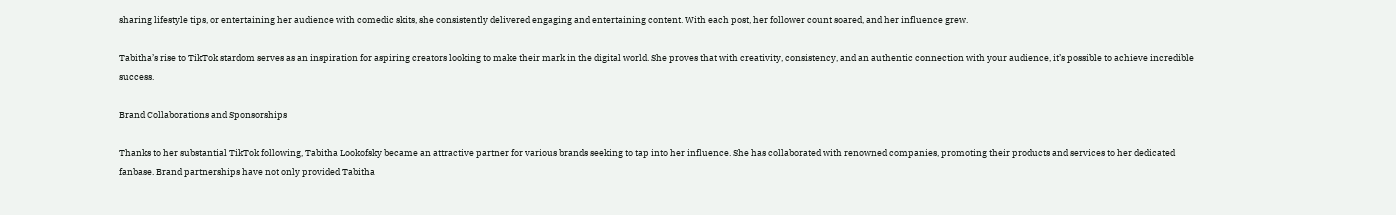sharing lifestyle tips, or entertaining her audience with comedic skits, she consistently delivered engaging and entertaining content. With each post, her follower count soared, and her influence grew.

Tabitha’s rise to TikTok stardom serves as an inspiration for aspiring creators looking to make their mark in the digital world. She proves that with creativity, consistency, and an authentic connection with your audience, it’s possible to achieve incredible success.

Brand Collaborations and Sponsorships

Thanks to her substantial TikTok following, Tabitha Lookofsky became an attractive partner for various brands seeking to tap into her influence. She has collaborated with renowned companies, promoting their products and services to her dedicated fanbase. Brand partnerships have not only provided Tabitha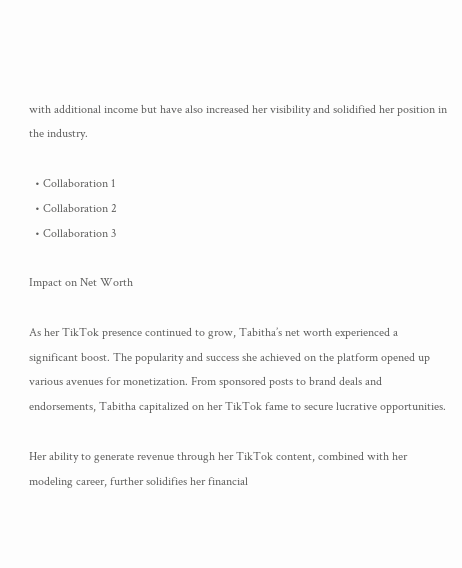with additional income but have also increased her visibility and solidified her position in the industry.

  • Collaboration 1
  • Collaboration 2
  • Collaboration 3

Impact on Net Worth

As her TikTok presence continued to grow, Tabitha’s net worth experienced a significant boost. The popularity and success she achieved on the platform opened up various avenues for monetization. From sponsored posts to brand deals and endorsements, Tabitha capitalized on her TikTok fame to secure lucrative opportunities.

Her ability to generate revenue through her TikTok content, combined with her modeling career, further solidifies her financial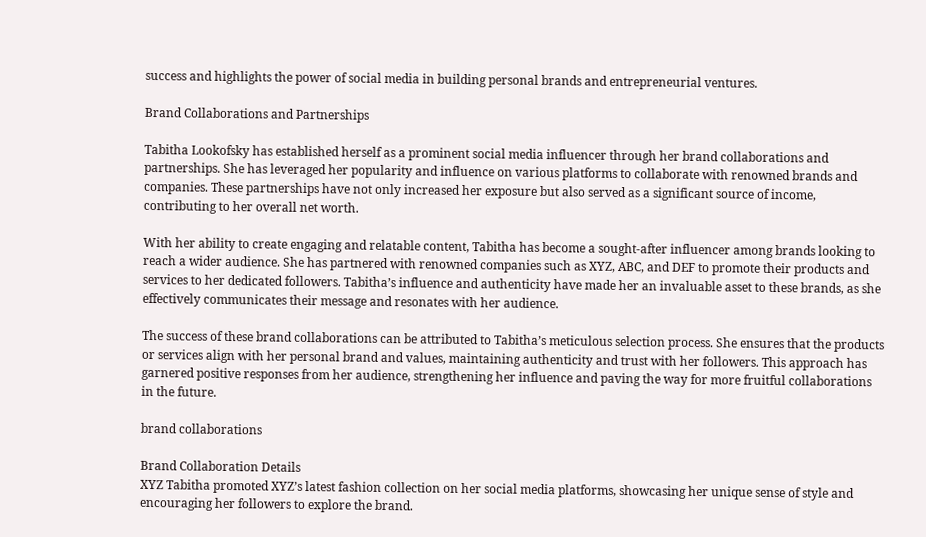success and highlights the power of social media in building personal brands and entrepreneurial ventures.

Brand Collaborations and Partnerships

Tabitha Lookofsky has established herself as a prominent social media influencer through her brand collaborations and partnerships. She has leveraged her popularity and influence on various platforms to collaborate with renowned brands and companies. These partnerships have not only increased her exposure but also served as a significant source of income, contributing to her overall net worth.

With her ability to create engaging and relatable content, Tabitha has become a sought-after influencer among brands looking to reach a wider audience. She has partnered with renowned companies such as XYZ, ABC, and DEF to promote their products and services to her dedicated followers. Tabitha’s influence and authenticity have made her an invaluable asset to these brands, as she effectively communicates their message and resonates with her audience.

The success of these brand collaborations can be attributed to Tabitha’s meticulous selection process. She ensures that the products or services align with her personal brand and values, maintaining authenticity and trust with her followers. This approach has garnered positive responses from her audience, strengthening her influence and paving the way for more fruitful collaborations in the future.

brand collaborations

Brand Collaboration Details
XYZ Tabitha promoted XYZ’s latest fashion collection on her social media platforms, showcasing her unique sense of style and encouraging her followers to explore the brand.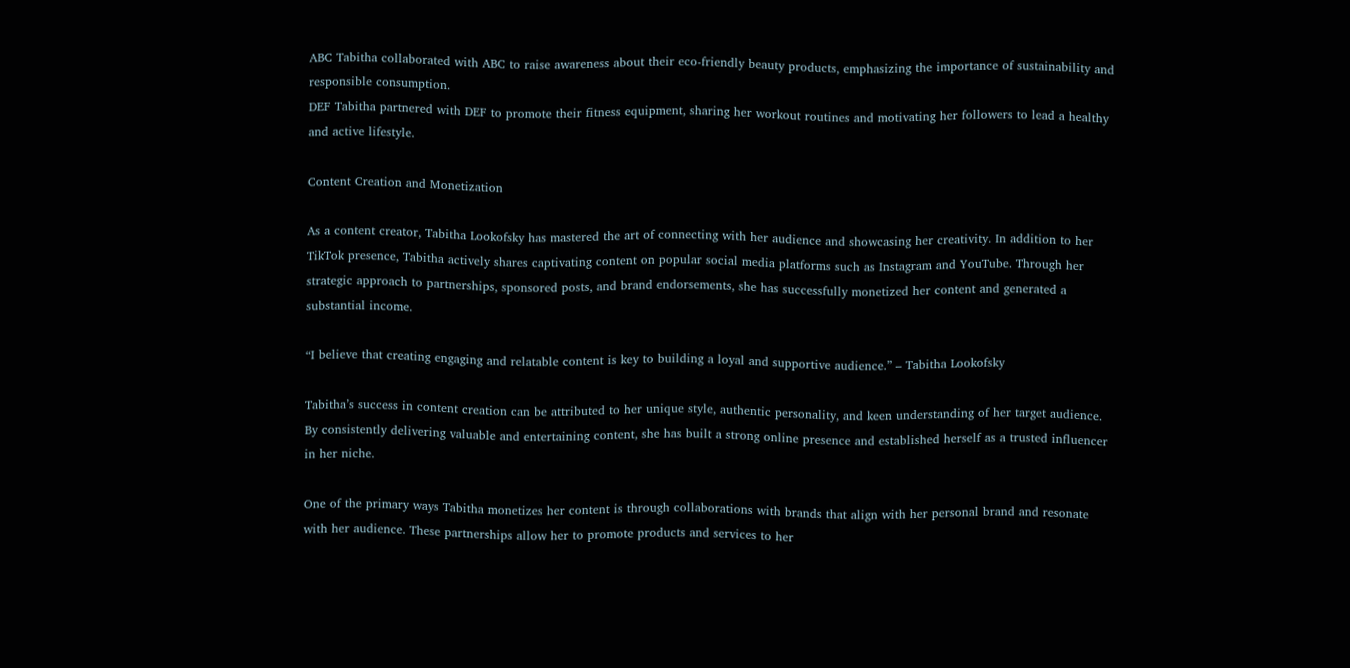ABC Tabitha collaborated with ABC to raise awareness about their eco-friendly beauty products, emphasizing the importance of sustainability and responsible consumption.
DEF Tabitha partnered with DEF to promote their fitness equipment, sharing her workout routines and motivating her followers to lead a healthy and active lifestyle.

Content Creation and Monetization

As a content creator, Tabitha Lookofsky has mastered the art of connecting with her audience and showcasing her creativity. In addition to her TikTok presence, Tabitha actively shares captivating content on popular social media platforms such as Instagram and YouTube. Through her strategic approach to partnerships, sponsored posts, and brand endorsements, she has successfully monetized her content and generated a substantial income.

“I believe that creating engaging and relatable content is key to building a loyal and supportive audience.” – Tabitha Lookofsky

Tabitha’s success in content creation can be attributed to her unique style, authentic personality, and keen understanding of her target audience. By consistently delivering valuable and entertaining content, she has built a strong online presence and established herself as a trusted influencer in her niche.

One of the primary ways Tabitha monetizes her content is through collaborations with brands that align with her personal brand and resonate with her audience. These partnerships allow her to promote products and services to her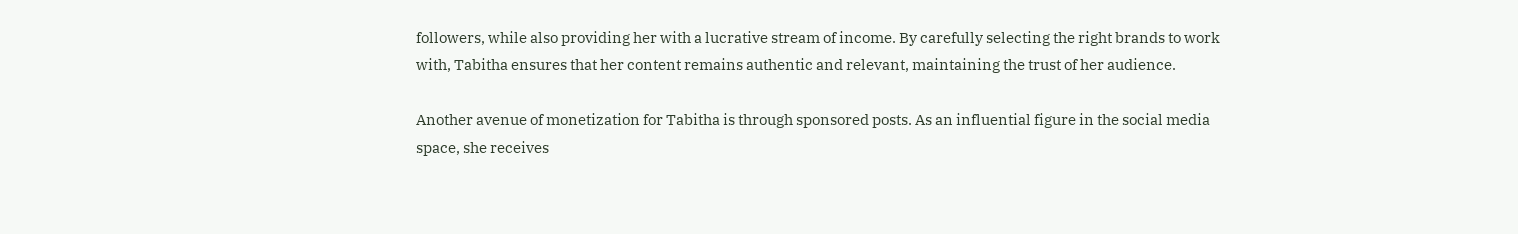followers, while also providing her with a lucrative stream of income. By carefully selecting the right brands to work with, Tabitha ensures that her content remains authentic and relevant, maintaining the trust of her audience.

Another avenue of monetization for Tabitha is through sponsored posts. As an influential figure in the social media space, she receives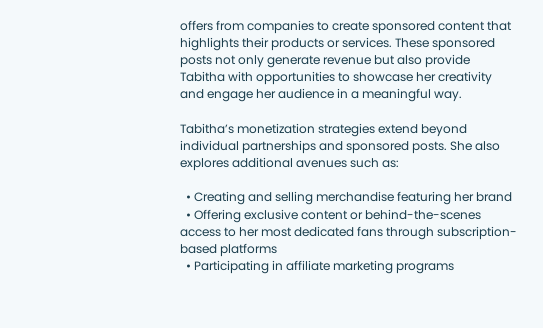offers from companies to create sponsored content that highlights their products or services. These sponsored posts not only generate revenue but also provide Tabitha with opportunities to showcase her creativity and engage her audience in a meaningful way.

Tabitha’s monetization strategies extend beyond individual partnerships and sponsored posts. She also explores additional avenues such as:

  • Creating and selling merchandise featuring her brand
  • Offering exclusive content or behind-the-scenes access to her most dedicated fans through subscription-based platforms
  • Participating in affiliate marketing programs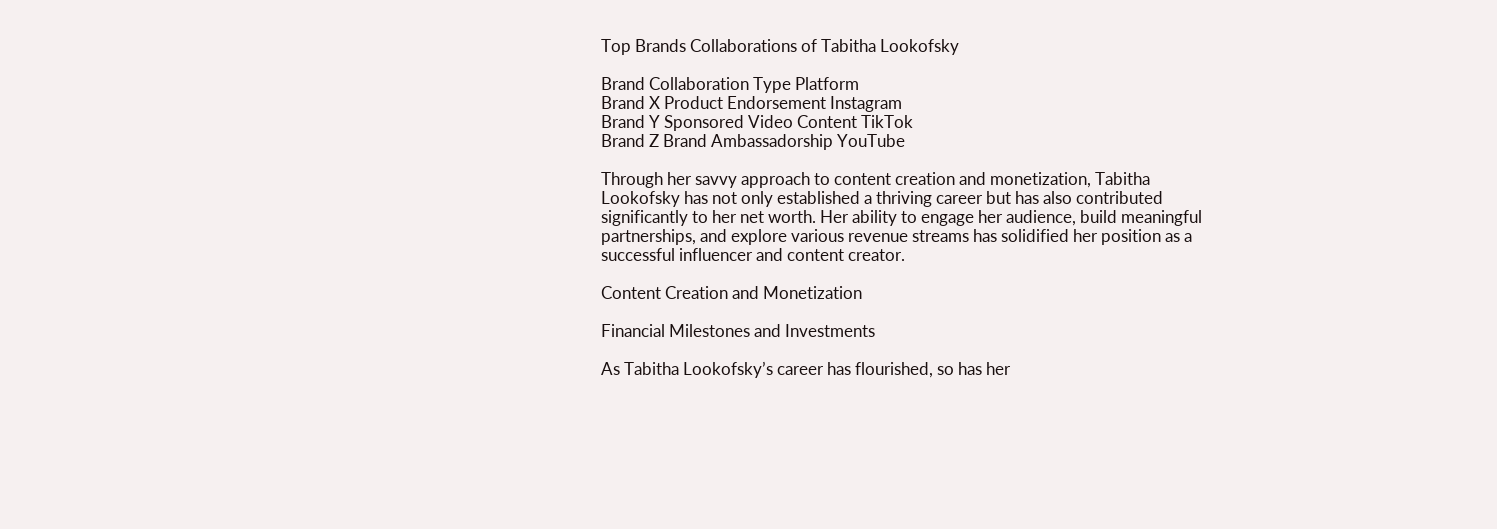Top Brands Collaborations of Tabitha Lookofsky

Brand Collaboration Type Platform
Brand X Product Endorsement Instagram
Brand Y Sponsored Video Content TikTok
Brand Z Brand Ambassadorship YouTube

Through her savvy approach to content creation and monetization, Tabitha Lookofsky has not only established a thriving career but has also contributed significantly to her net worth. Her ability to engage her audience, build meaningful partnerships, and explore various revenue streams has solidified her position as a successful influencer and content creator.

Content Creation and Monetization

Financial Milestones and Investments

As Tabitha Lookofsky’s career has flourished, so has her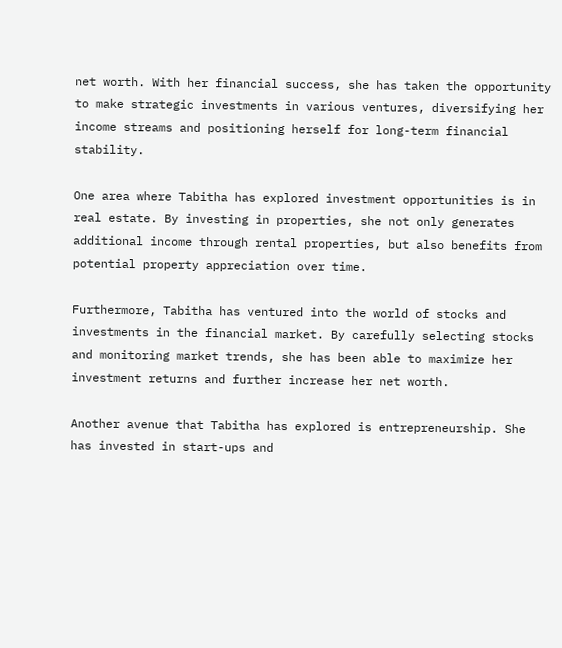net worth. With her financial success, she has taken the opportunity to make strategic investments in various ventures, diversifying her income streams and positioning herself for long-term financial stability.

One area where Tabitha has explored investment opportunities is in real estate. By investing in properties, she not only generates additional income through rental properties, but also benefits from potential property appreciation over time.

Furthermore, Tabitha has ventured into the world of stocks and investments in the financial market. By carefully selecting stocks and monitoring market trends, she has been able to maximize her investment returns and further increase her net worth.

Another avenue that Tabitha has explored is entrepreneurship. She has invested in start-ups and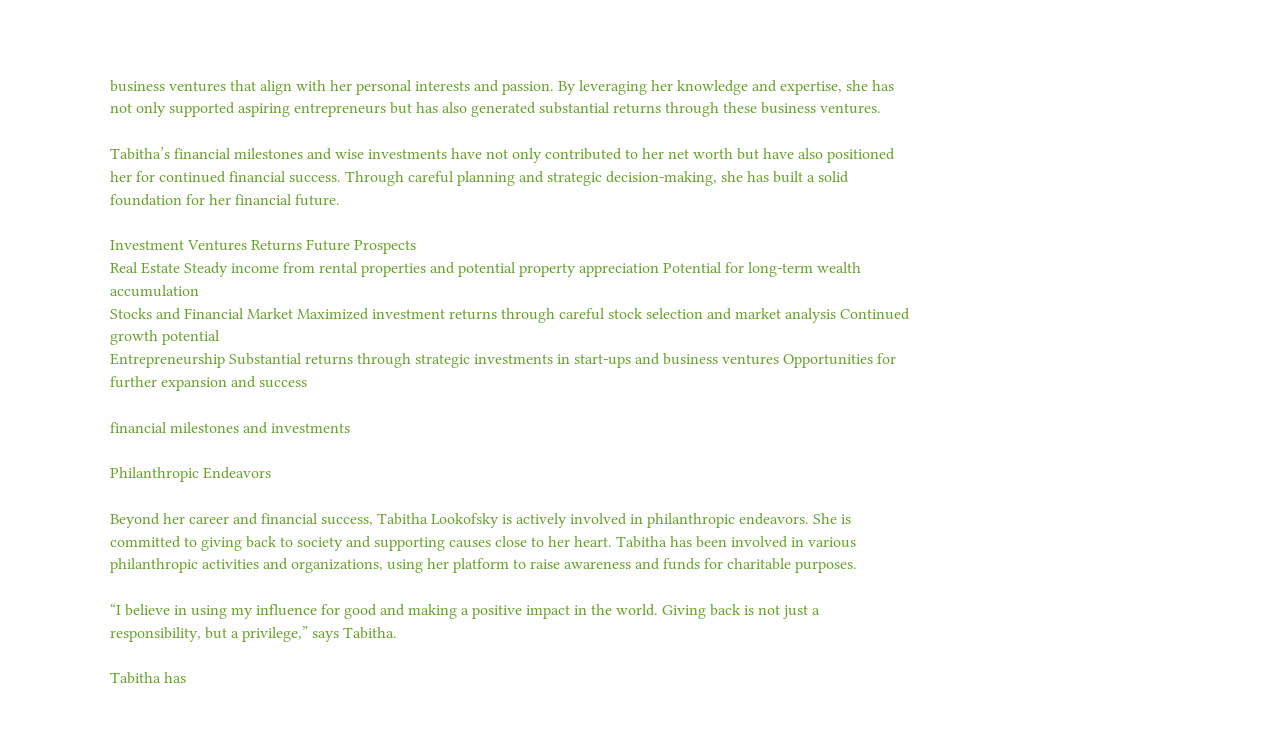business ventures that align with her personal interests and passion. By leveraging her knowledge and expertise, she has not only supported aspiring entrepreneurs but has also generated substantial returns through these business ventures.

Tabitha’s financial milestones and wise investments have not only contributed to her net worth but have also positioned her for continued financial success. Through careful planning and strategic decision-making, she has built a solid foundation for her financial future.

Investment Ventures Returns Future Prospects
Real Estate Steady income from rental properties and potential property appreciation Potential for long-term wealth accumulation
Stocks and Financial Market Maximized investment returns through careful stock selection and market analysis Continued growth potential
Entrepreneurship Substantial returns through strategic investments in start-ups and business ventures Opportunities for further expansion and success

financial milestones and investments

Philanthropic Endeavors

Beyond her career and financial success, Tabitha Lookofsky is actively involved in philanthropic endeavors. She is committed to giving back to society and supporting causes close to her heart. Tabitha has been involved in various philanthropic activities and organizations, using her platform to raise awareness and funds for charitable purposes.

“I believe in using my influence for good and making a positive impact in the world. Giving back is not just a responsibility, but a privilege,” says Tabitha.

Tabitha has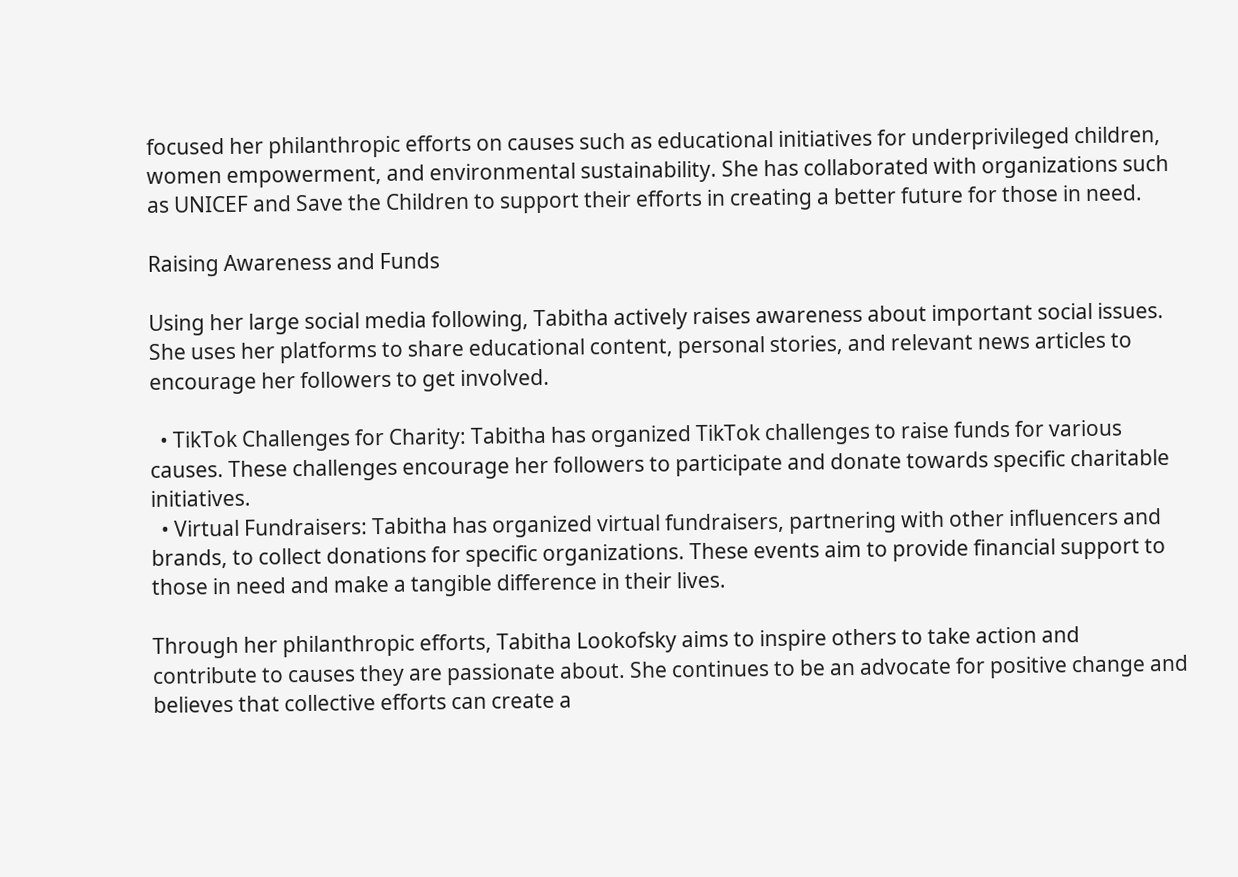focused her philanthropic efforts on causes such as educational initiatives for underprivileged children, women empowerment, and environmental sustainability. She has collaborated with organizations such as UNICEF and Save the Children to support their efforts in creating a better future for those in need.

Raising Awareness and Funds

Using her large social media following, Tabitha actively raises awareness about important social issues. She uses her platforms to share educational content, personal stories, and relevant news articles to encourage her followers to get involved.

  • TikTok Challenges for Charity: Tabitha has organized TikTok challenges to raise funds for various causes. These challenges encourage her followers to participate and donate towards specific charitable initiatives.
  • Virtual Fundraisers: Tabitha has organized virtual fundraisers, partnering with other influencers and brands, to collect donations for specific organizations. These events aim to provide financial support to those in need and make a tangible difference in their lives.

Through her philanthropic efforts, Tabitha Lookofsky aims to inspire others to take action and contribute to causes they are passionate about. She continues to be an advocate for positive change and believes that collective efforts can create a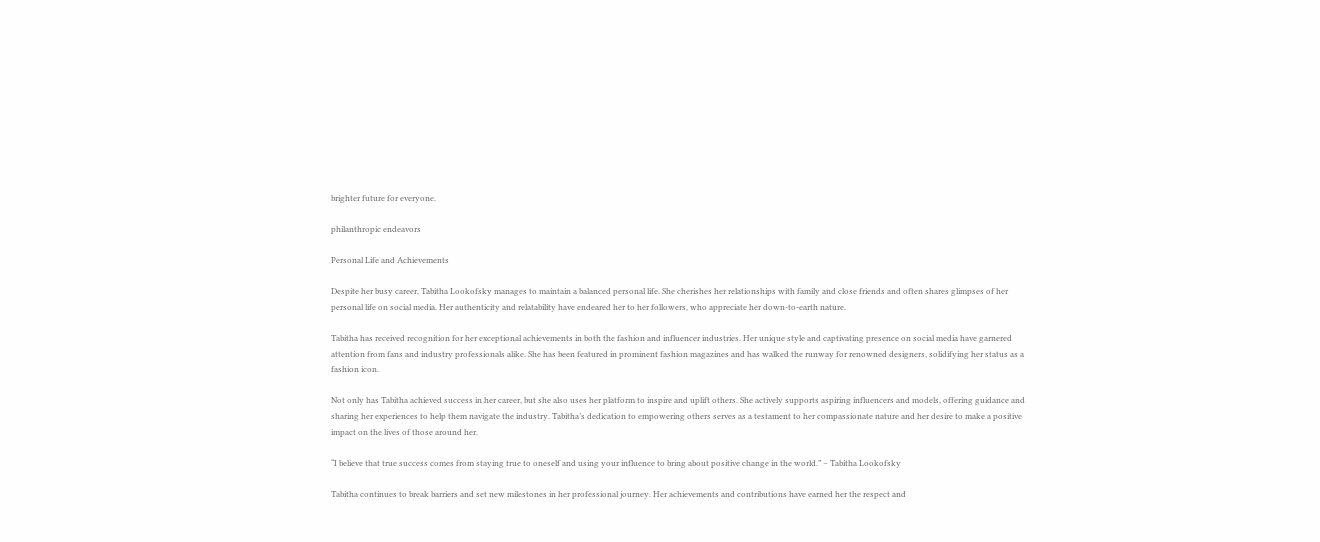brighter future for everyone.

philanthropic endeavors

Personal Life and Achievements

Despite her busy career, Tabitha Lookofsky manages to maintain a balanced personal life. She cherishes her relationships with family and close friends and often shares glimpses of her personal life on social media. Her authenticity and relatability have endeared her to her followers, who appreciate her down-to-earth nature.

Tabitha has received recognition for her exceptional achievements in both the fashion and influencer industries. Her unique style and captivating presence on social media have garnered attention from fans and industry professionals alike. She has been featured in prominent fashion magazines and has walked the runway for renowned designers, solidifying her status as a fashion icon.

Not only has Tabitha achieved success in her career, but she also uses her platform to inspire and uplift others. She actively supports aspiring influencers and models, offering guidance and sharing her experiences to help them navigate the industry. Tabitha’s dedication to empowering others serves as a testament to her compassionate nature and her desire to make a positive impact on the lives of those around her.

“I believe that true success comes from staying true to oneself and using your influence to bring about positive change in the world.” – Tabitha Lookofsky

Tabitha continues to break barriers and set new milestones in her professional journey. Her achievements and contributions have earned her the respect and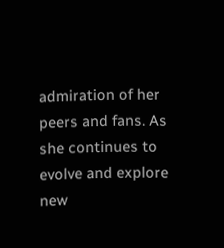admiration of her peers and fans. As she continues to evolve and explore new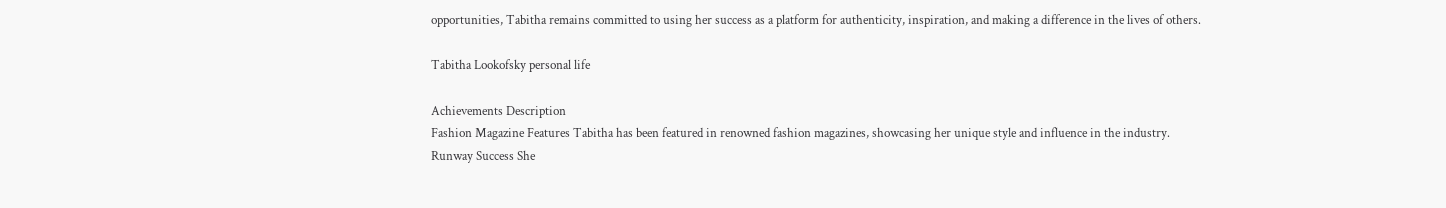opportunities, Tabitha remains committed to using her success as a platform for authenticity, inspiration, and making a difference in the lives of others.

Tabitha Lookofsky personal life

Achievements Description
Fashion Magazine Features Tabitha has been featured in renowned fashion magazines, showcasing her unique style and influence in the industry.
Runway Success She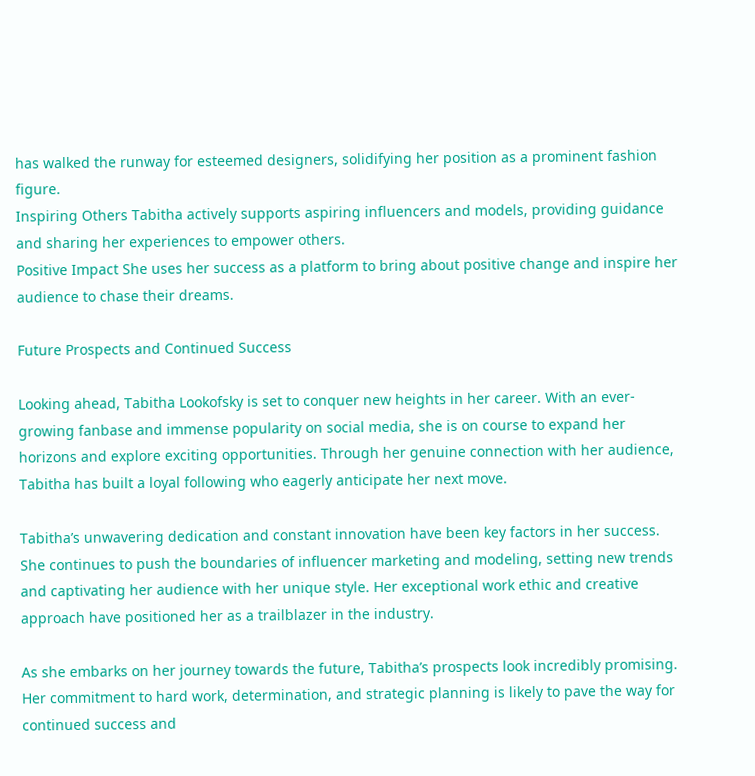has walked the runway for esteemed designers, solidifying her position as a prominent fashion figure.
Inspiring Others Tabitha actively supports aspiring influencers and models, providing guidance and sharing her experiences to empower others.
Positive Impact She uses her success as a platform to bring about positive change and inspire her audience to chase their dreams.

Future Prospects and Continued Success

Looking ahead, Tabitha Lookofsky is set to conquer new heights in her career. With an ever-growing fanbase and immense popularity on social media, she is on course to expand her horizons and explore exciting opportunities. Through her genuine connection with her audience, Tabitha has built a loyal following who eagerly anticipate her next move.

Tabitha’s unwavering dedication and constant innovation have been key factors in her success. She continues to push the boundaries of influencer marketing and modeling, setting new trends and captivating her audience with her unique style. Her exceptional work ethic and creative approach have positioned her as a trailblazer in the industry.

As she embarks on her journey towards the future, Tabitha’s prospects look incredibly promising. Her commitment to hard work, determination, and strategic planning is likely to pave the way for continued success and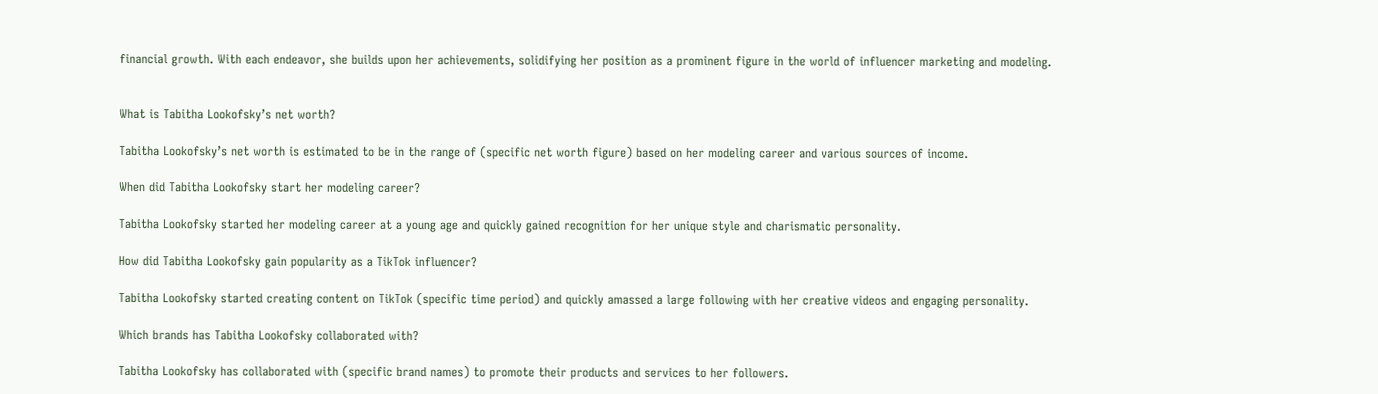financial growth. With each endeavor, she builds upon her achievements, solidifying her position as a prominent figure in the world of influencer marketing and modeling.


What is Tabitha Lookofsky’s net worth?

Tabitha Lookofsky’s net worth is estimated to be in the range of (specific net worth figure) based on her modeling career and various sources of income.

When did Tabitha Lookofsky start her modeling career?

Tabitha Lookofsky started her modeling career at a young age and quickly gained recognition for her unique style and charismatic personality.

How did Tabitha Lookofsky gain popularity as a TikTok influencer?

Tabitha Lookofsky started creating content on TikTok (specific time period) and quickly amassed a large following with her creative videos and engaging personality.

Which brands has Tabitha Lookofsky collaborated with?

Tabitha Lookofsky has collaborated with (specific brand names) to promote their products and services to her followers.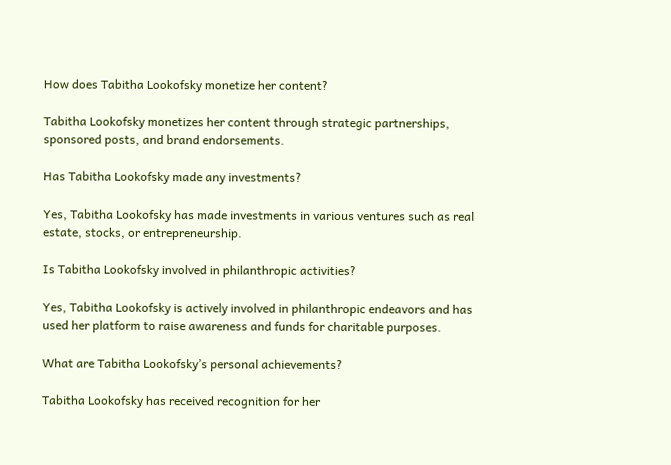How does Tabitha Lookofsky monetize her content?

Tabitha Lookofsky monetizes her content through strategic partnerships, sponsored posts, and brand endorsements.

Has Tabitha Lookofsky made any investments?

Yes, Tabitha Lookofsky has made investments in various ventures such as real estate, stocks, or entrepreneurship.

Is Tabitha Lookofsky involved in philanthropic activities?

Yes, Tabitha Lookofsky is actively involved in philanthropic endeavors and has used her platform to raise awareness and funds for charitable purposes.

What are Tabitha Lookofsky’s personal achievements?

Tabitha Lookofsky has received recognition for her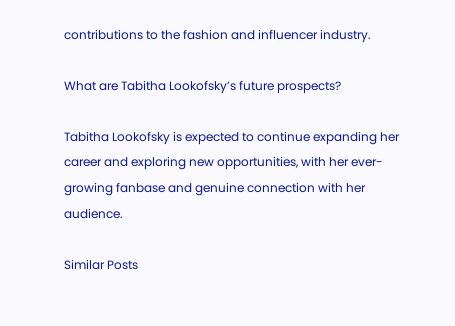contributions to the fashion and influencer industry.

What are Tabitha Lookofsky’s future prospects?

Tabitha Lookofsky is expected to continue expanding her career and exploring new opportunities, with her ever-growing fanbase and genuine connection with her audience.

Similar Posts